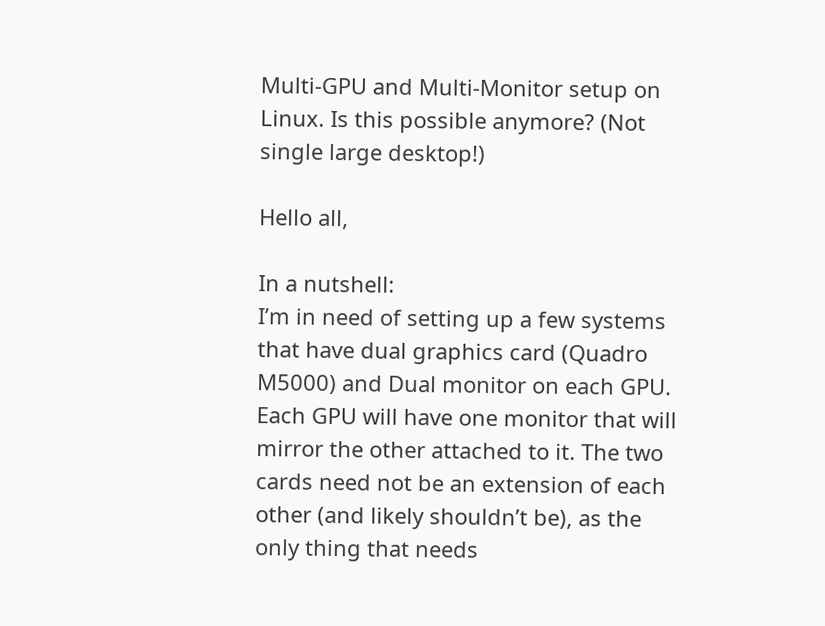Multi-GPU and Multi-Monitor setup on Linux. Is this possible anymore? (Not single large desktop!)

Hello all,

In a nutshell:
I’m in need of setting up a few systems that have dual graphics card (Quadro M5000) and Dual monitor on each GPU.
Each GPU will have one monitor that will mirror the other attached to it. The two cards need not be an extension of each other (and likely shouldn’t be), as the only thing that needs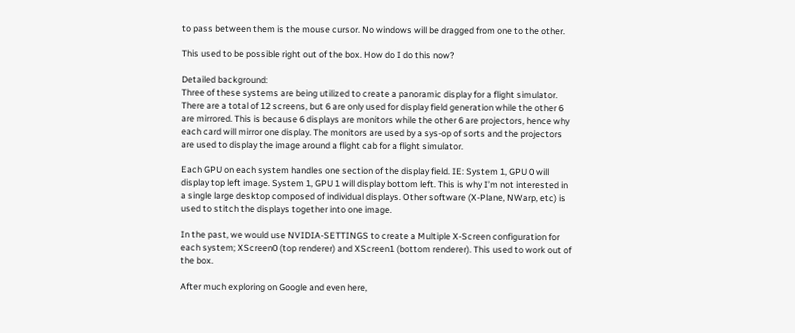to pass between them is the mouse cursor. No windows will be dragged from one to the other.

This used to be possible right out of the box. How do I do this now?

Detailed background:
Three of these systems are being utilized to create a panoramic display for a flight simulator. There are a total of 12 screens, but 6 are only used for display field generation while the other 6 are mirrored. This is because 6 displays are monitors while the other 6 are projectors, hence why each card will mirror one display. The monitors are used by a sys-op of sorts and the projectors are used to display the image around a flight cab for a flight simulator.

Each GPU on each system handles one section of the display field. IE: System 1, GPU 0 will display top left image. System 1, GPU 1 will display bottom left. This is why I’m not interested in a single large desktop composed of individual displays. Other software (X-Plane, NWarp, etc) is used to stitch the displays together into one image.

In the past, we would use NVIDIA-SETTINGS to create a Multiple X-Screen configuration for each system; XScreen0 (top renderer) and XScreen1 (bottom renderer). This used to work out of the box.

After much exploring on Google and even here,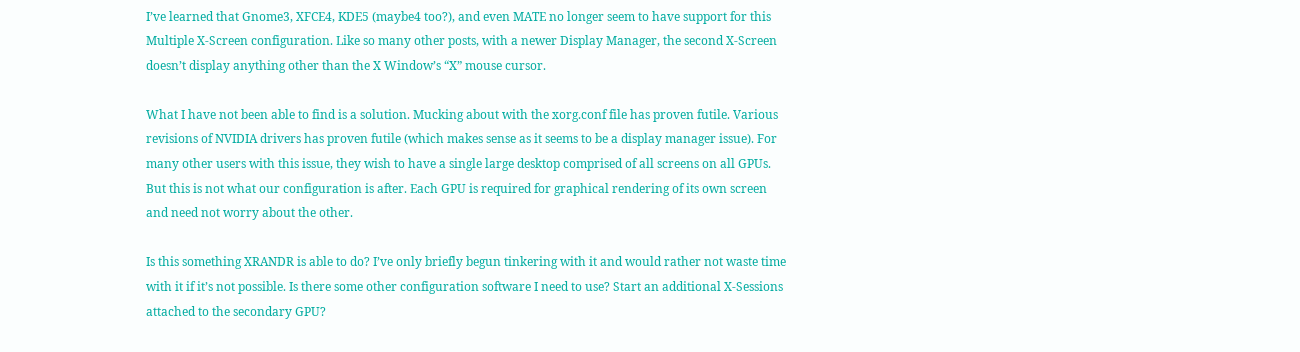I’ve learned that Gnome3, XFCE4, KDE5 (maybe4 too?), and even MATE no longer seem to have support for this Multiple X-Screen configuration. Like so many other posts, with a newer Display Manager, the second X-Screen doesn’t display anything other than the X Window’s “X” mouse cursor.

What I have not been able to find is a solution. Mucking about with the xorg.conf file has proven futile. Various revisions of NVIDIA drivers has proven futile (which makes sense as it seems to be a display manager issue). For many other users with this issue, they wish to have a single large desktop comprised of all screens on all GPUs. But this is not what our configuration is after. Each GPU is required for graphical rendering of its own screen and need not worry about the other.

Is this something XRANDR is able to do? I’ve only briefly begun tinkering with it and would rather not waste time with it if it’s not possible. Is there some other configuration software I need to use? Start an additional X-Sessions attached to the secondary GPU?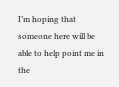I’m hoping that someone here will be able to help point me in the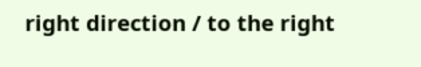right direction / to the right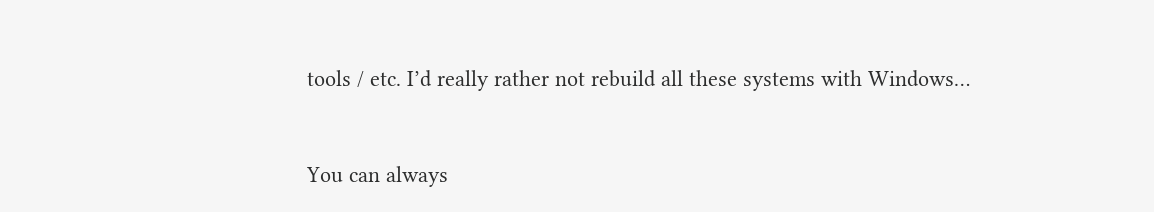tools / etc. I’d really rather not rebuild all these systems with Windows…



You can always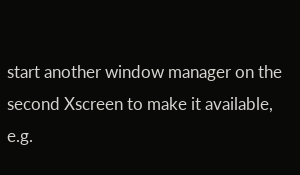start another window manager on the second Xscreen to make it available, e.g.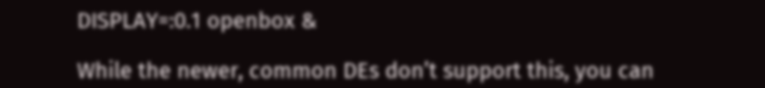DISPLAY=:0.1 openbox &

While the newer, common DEs don’t support this, you can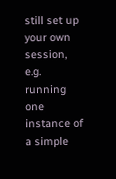still set up your own session, e.g. running one instance of a simple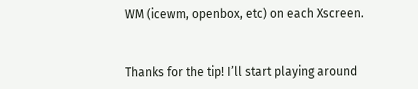WM (icewm, openbox, etc) on each Xscreen.


Thanks for the tip! I’ll start playing around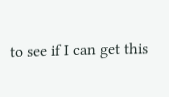to see if I can get this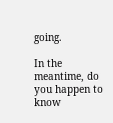going.

In the meantime, do you happen to know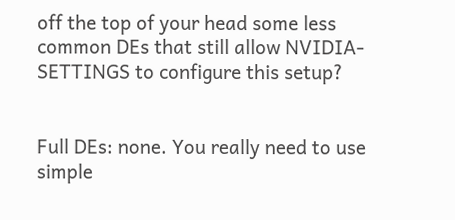off the top of your head some less common DEs that still allow NVIDIA-SETTINGS to configure this setup?


Full DEs: none. You really need to use simple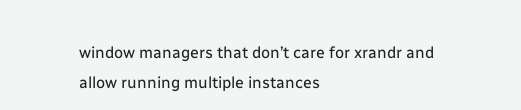window managers that don’t care for xrandr and allow running multiple instances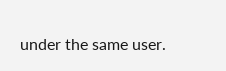under the same user.